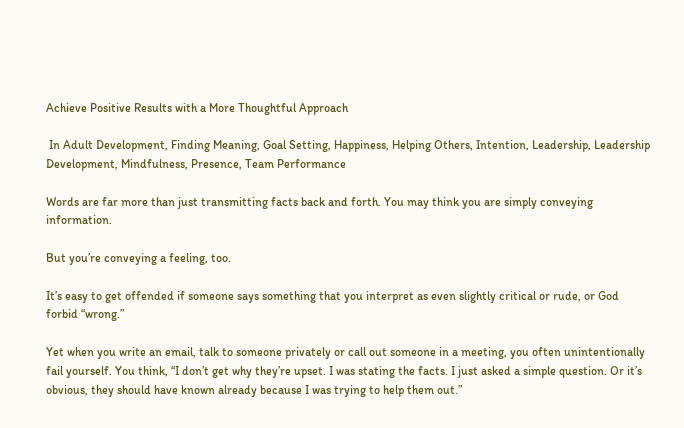Achieve Positive Results with a More Thoughtful Approach

 In Adult Development, Finding Meaning, Goal Setting, Happiness, Helping Others, Intention, Leadership, Leadership Development, Mindfulness, Presence, Team Performance

Words are far more than just transmitting facts back and forth. You may think you are simply conveying information.

But you’re conveying a feeling, too.

It’s easy to get offended if someone says something that you interpret as even slightly critical or rude, or God forbid “wrong.”

Yet when you write an email, talk to someone privately or call out someone in a meeting, you often unintentionally fail yourself. You think, “I don’t get why they’re upset. I was stating the facts. I just asked a simple question. Or it’s obvious, they should have known already because I was trying to help them out.”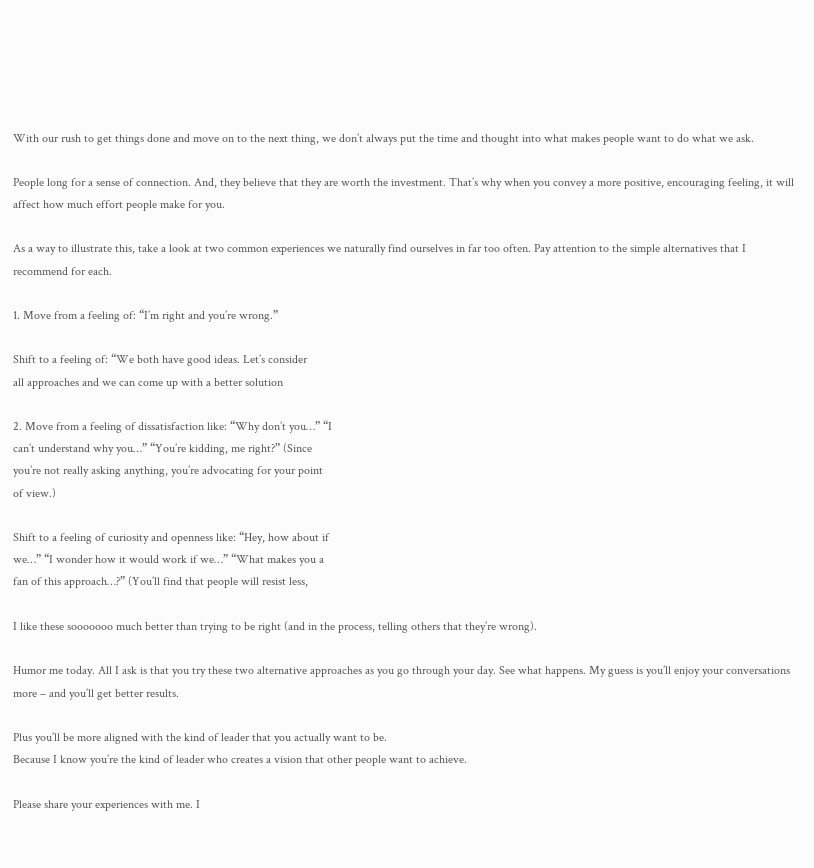With our rush to get things done and move on to the next thing, we don’t always put the time and thought into what makes people want to do what we ask.

People long for a sense of connection. And, they believe that they are worth the investment. That’s why when you convey a more positive, encouraging feeling, it will affect how much effort people make for you.

As a way to illustrate this, take a look at two common experiences we naturally find ourselves in far too often. Pay attention to the simple alternatives that I recommend for each.

1. Move from a feeling of: “I’m right and you’re wrong.”

Shift to a feeling of: “We both have good ideas. Let’s consider
all approaches and we can come up with a better solution

2. Move from a feeling of dissatisfaction like: “Why don’t you…” “I
can’t understand why you…” “You’re kidding, me right?” (Since
you’re not really asking anything, you’re advocating for your point
of view.)

Shift to a feeling of curiosity and openness like: “Hey, how about if
we…” “I wonder how it would work if we…” “What makes you a
fan of this approach…?” (You’ll find that people will resist less,

I like these sooooooo much better than trying to be right (and in the process, telling others that they’re wrong).

Humor me today. All I ask is that you try these two alternative approaches as you go through your day. See what happens. My guess is you’ll enjoy your conversations more – and you’ll get better results.

Plus you’ll be more aligned with the kind of leader that you actually want to be.
Because I know you’re the kind of leader who creates a vision that other people want to achieve.

Please share your experiences with me. I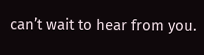can’t wait to hear from you.